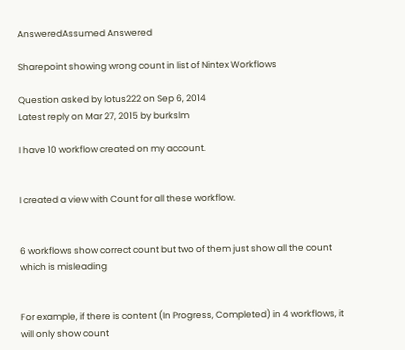AnsweredAssumed Answered

Sharepoint showing wrong count in list of Nintex Workflows

Question asked by lotus222 on Sep 6, 2014
Latest reply on Mar 27, 2015 by burkslm

I have 10 workflow created on my account.


I created a view with Count for all these workflow.


6 workflows show correct count but two of them just show all the count which is misleading


For example, if there is content (In Progress, Completed) in 4 workflows, it will only show count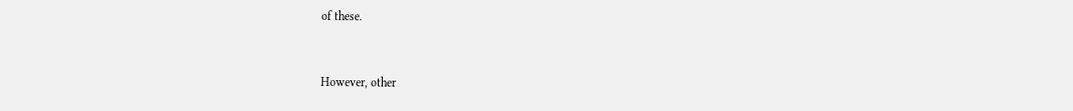of these.


However, other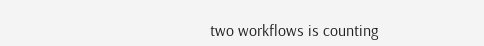two workflows is counting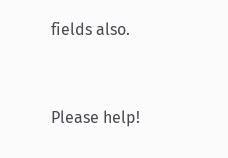fields also.


Please help!